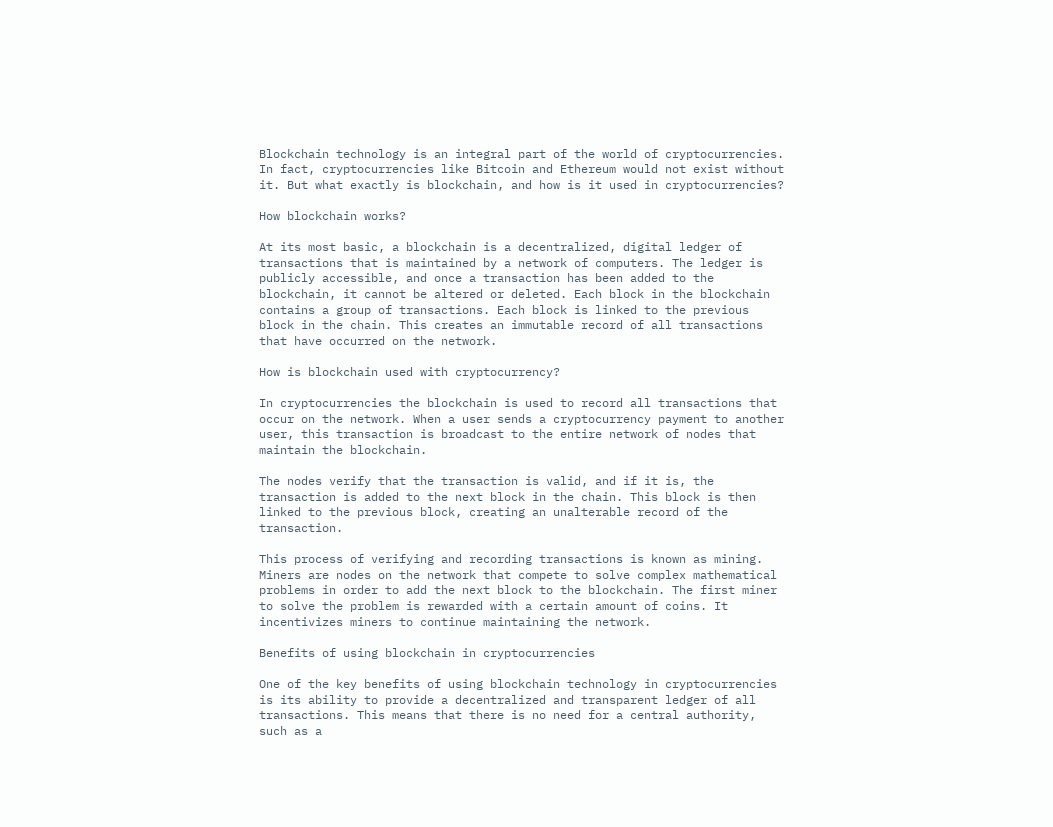Blockchain technology is an integral part of the world of cryptocurrencies. In fact, cryptocurrencies like Bitcoin and Ethereum would not exist without it. But what exactly is blockchain, and how is it used in cryptocurrencies?

How blockchain works?

At its most basic, a blockchain is a decentralized, digital ledger of transactions that is maintained by a network of computers. The ledger is publicly accessible, and once a transaction has been added to the blockchain, it cannot be altered or deleted. Each block in the blockchain contains a group of transactions. Each block is linked to the previous block in the chain. This creates an immutable record of all transactions that have occurred on the network.

How is blockchain used with cryptocurrency?

In cryptocurrencies the blockchain is used to record all transactions that occur on the network. When a user sends a cryptocurrency payment to another user, this transaction is broadcast to the entire network of nodes that maintain the blockchain.

The nodes verify that the transaction is valid, and if it is, the transaction is added to the next block in the chain. This block is then linked to the previous block, creating an unalterable record of the transaction.

This process of verifying and recording transactions is known as mining. Miners are nodes on the network that compete to solve complex mathematical problems in order to add the next block to the blockchain. The first miner to solve the problem is rewarded with a certain amount of coins. It incentivizes miners to continue maintaining the network.

Benefits of using blockchain in cryptocurrencies

One of the key benefits of using blockchain technology in cryptocurrencies is its ability to provide a decentralized and transparent ledger of all transactions. This means that there is no need for a central authority, such as a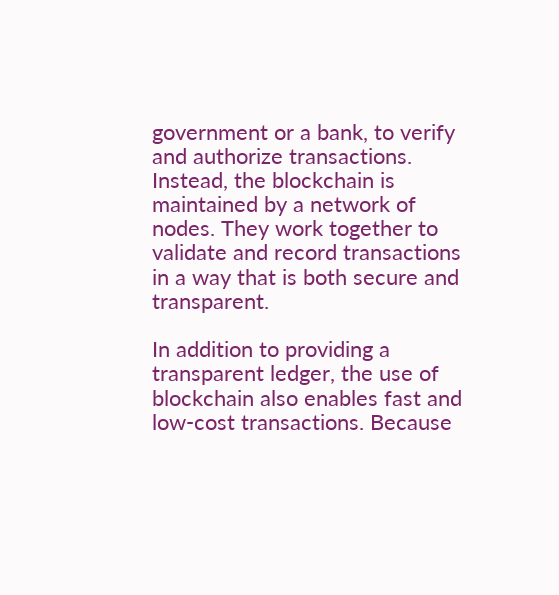government or a bank, to verify and authorize transactions. Instead, the blockchain is maintained by a network of nodes. They work together to validate and record transactions in a way that is both secure and transparent.

In addition to providing a transparent ledger, the use of blockchain also enables fast and low-cost transactions. Because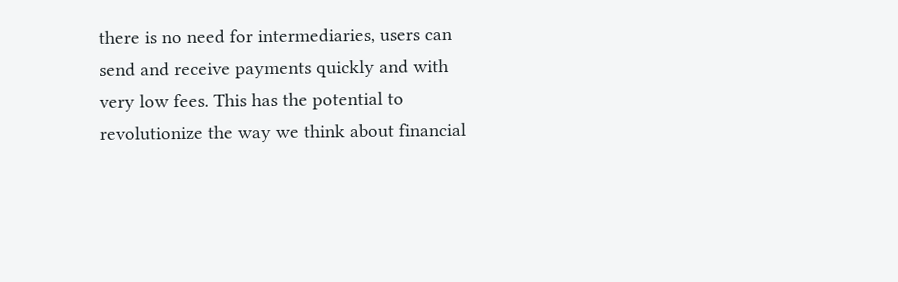there is no need for intermediaries, users can send and receive payments quickly and with very low fees. This has the potential to revolutionize the way we think about financial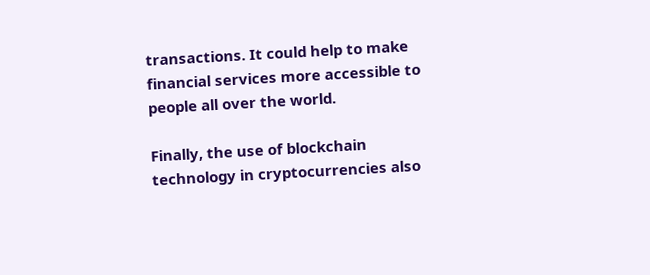transactions. It could help to make financial services more accessible to people all over the world.

Finally, the use of blockchain technology in cryptocurrencies also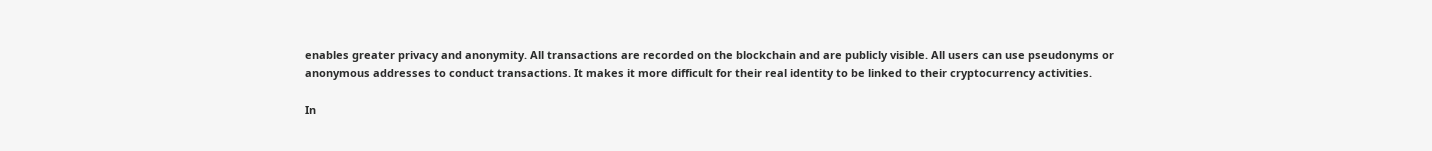enables greater privacy and anonymity. All transactions are recorded on the blockchain and are publicly visible. All users can use pseudonyms or anonymous addresses to conduct transactions. It makes it more difficult for their real identity to be linked to their cryptocurrency activities.

In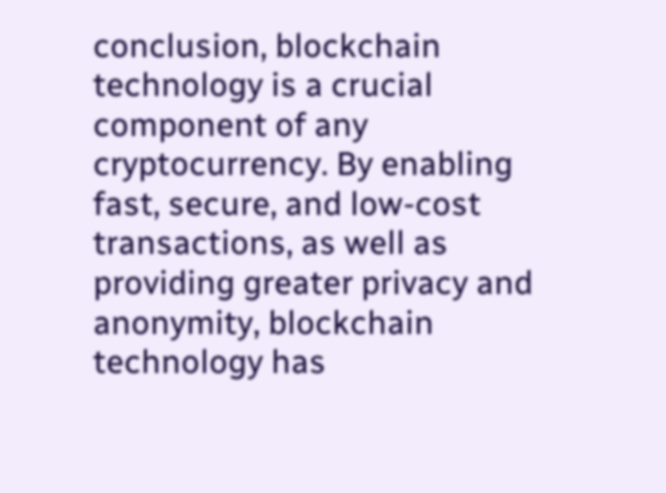conclusion, blockchain technology is a crucial component of any cryptocurrency. By enabling fast, secure, and low-cost transactions, as well as providing greater privacy and anonymity, blockchain technology has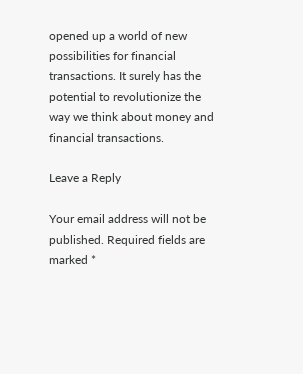opened up a world of new possibilities for financial transactions. It surely has the potential to revolutionize the way we think about money and financial transactions.

Leave a Reply

Your email address will not be published. Required fields are marked *